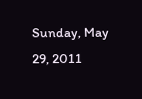Sunday, May 29, 2011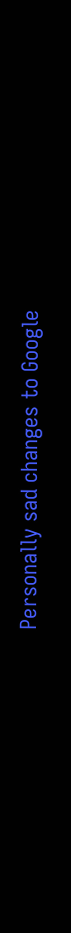Personally sad changes to Google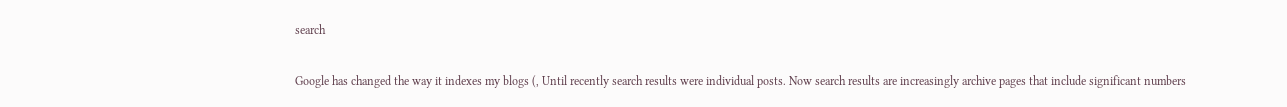search

Google has changed the way it indexes my blogs (, Until recently search results were individual posts. Now search results are increasingly archive pages that include significant numbers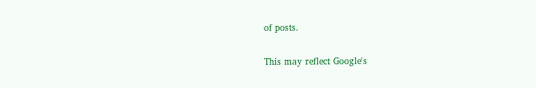of posts.

This may reflect Google's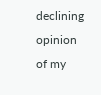declining opinion of my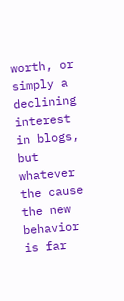worth, or simply a declining interest in blogs, but whatever the cause the new behavior is far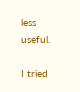less useful.

I tried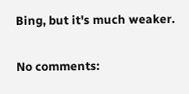Bing, but it's much weaker.

No comments: